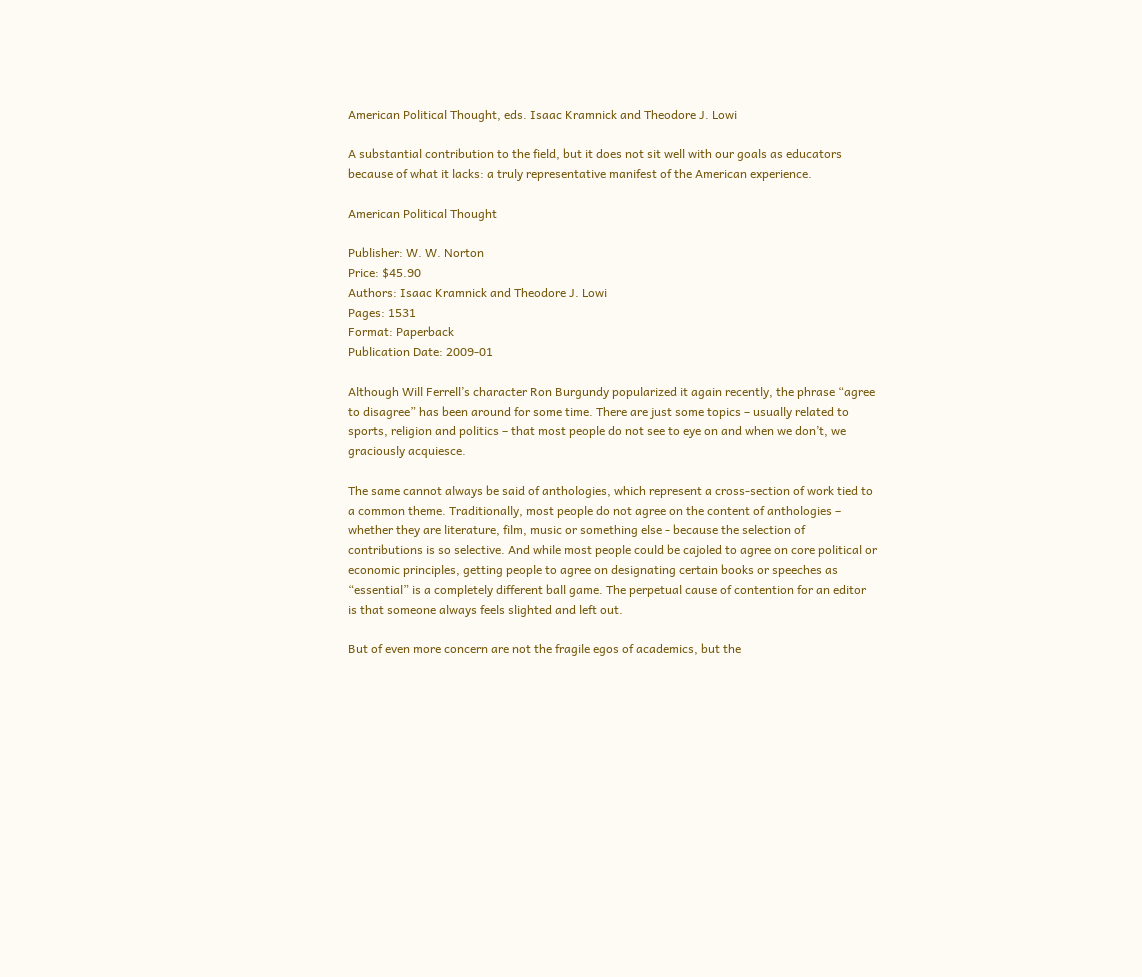American Political Thought, eds. Isaac Kramnick and Theodore J. Lowi

A substantial contribution to the field, but it does not sit well with our goals as educators because of what it lacks: a truly representative manifest of the American experience.

American Political Thought

Publisher: W. W. Norton
Price: $45.90
Authors: Isaac Kramnick and Theodore J. Lowi
Pages: 1531
Format: Paperback
Publication Date: 2009-01

Although Will Ferrell’s character Ron Burgundy popularized it again recently, the phrase “agree to disagree” has been around for some time. There are just some topics – usually related to sports, religion and politics – that most people do not see to eye on and when we don’t, we graciously acquiesce.

The same cannot always be said of anthologies, which represent a cross-section of work tied to a common theme. Traditionally, most people do not agree on the content of anthologies – whether they are literature, film, music or something else - because the selection of contributions is so selective. And while most people could be cajoled to agree on core political or economic principles, getting people to agree on designating certain books or speeches as “essential” is a completely different ball game. The perpetual cause of contention for an editor is that someone always feels slighted and left out.

But of even more concern are not the fragile egos of academics, but the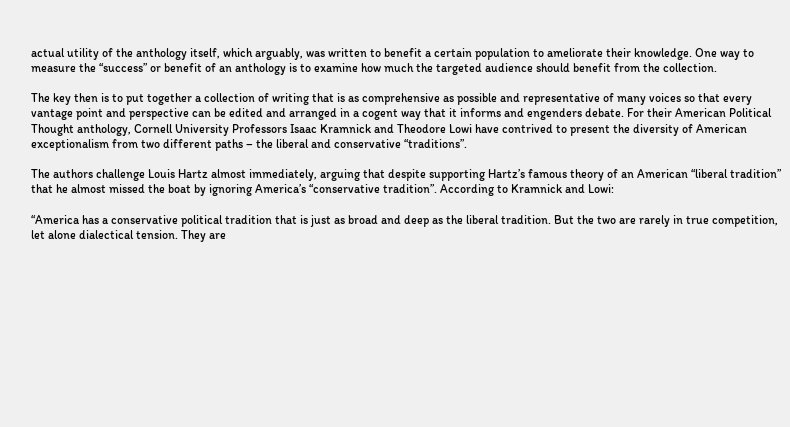actual utility of the anthology itself, which arguably, was written to benefit a certain population to ameliorate their knowledge. One way to measure the “success” or benefit of an anthology is to examine how much the targeted audience should benefit from the collection.

The key then is to put together a collection of writing that is as comprehensive as possible and representative of many voices so that every vantage point and perspective can be edited and arranged in a cogent way that it informs and engenders debate. For their American Political Thought anthology, Cornell University Professors Isaac Kramnick and Theodore Lowi have contrived to present the diversity of American exceptionalism from two different paths – the liberal and conservative “traditions”.

The authors challenge Louis Hartz almost immediately, arguing that despite supporting Hartz’s famous theory of an American “liberal tradition” that he almost missed the boat by ignoring America’s “conservative tradition”. According to Kramnick and Lowi:

“America has a conservative political tradition that is just as broad and deep as the liberal tradition. But the two are rarely in true competition, let alone dialectical tension. They are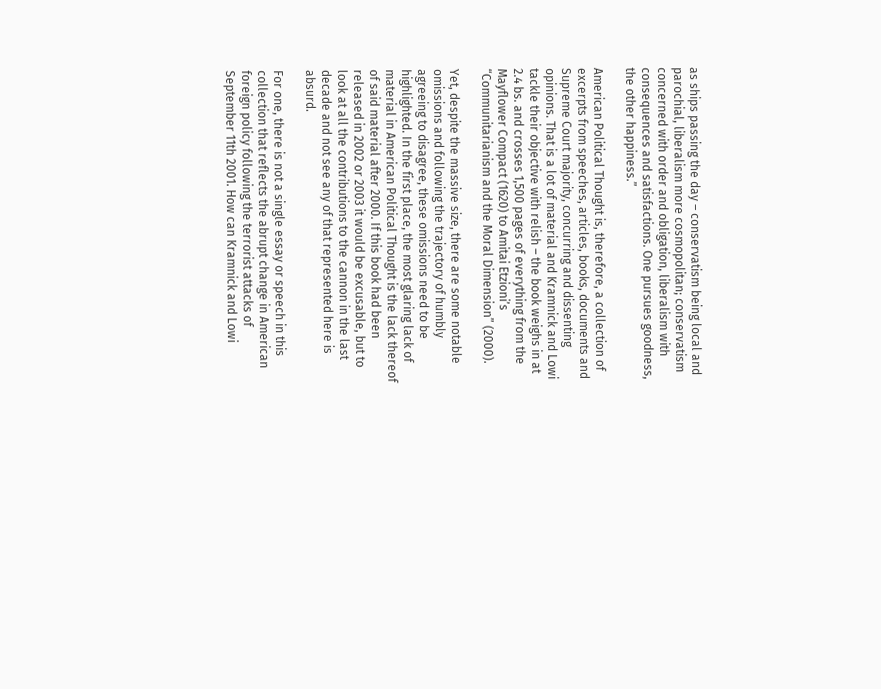as ships passing the day – conservatism being local and parochial, liberalism more cosmopolitan; conservatism concerned with order and obligation, liberalism with consequences and satisfactions. One pursues goodness, the other happiness.”

American Political Thought is, therefore, a collection of excerpts from speeches, articles, books, documents and Supreme Court majority, concurring and dissenting opinions. That is a lot of material and Kramnick and Lowi tackle their objective with relish – the book weighs in at 2.4 bs. and crosses 1,500 pages of everything from the Mayflower Compact (1620) to Amitai Etzioni’s “Communitarianism and the Moral Dimension” (2000).

Yet, despite the massive size, there are some notable omissions and following the trajectory of humbly agreeing to disagree, these omissions need to be highlighted. In the first place, the most glaring lack of material in American Political Thought is the lack thereof of said material after 2000. If this book had been released in 2002 or 2003 it would be excusable, but to look at all the contributions to the cannon in the last decade and not see any of that represented here is absurd.

For one, there is not a single essay or speech in this collection that reflects the abrupt change in American foreign policy following the terrorist attacks of September 11th 2001. How can Kramnick and Lowi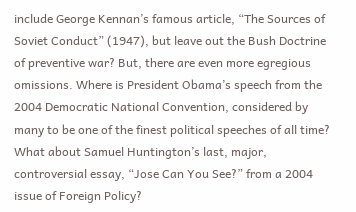include George Kennan’s famous article, “The Sources of Soviet Conduct” (1947), but leave out the Bush Doctrine of preventive war? But, there are even more egregious omissions. Where is President Obama’s speech from the 2004 Democratic National Convention, considered by many to be one of the finest political speeches of all time? What about Samuel Huntington’s last, major, controversial essay, “Jose Can You See?” from a 2004 issue of Foreign Policy?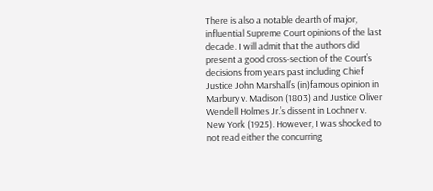There is also a notable dearth of major, influential Supreme Court opinions of the last decade. I will admit that the authors did present a good cross-section of the Court’s decisions from years past including Chief Justice John Marshall’s (in)famous opinion in Marbury v. Madison (1803) and Justice Oliver Wendell Holmes Jr.’s dissent in Lochner v. New York (1925). However, I was shocked to not read either the concurring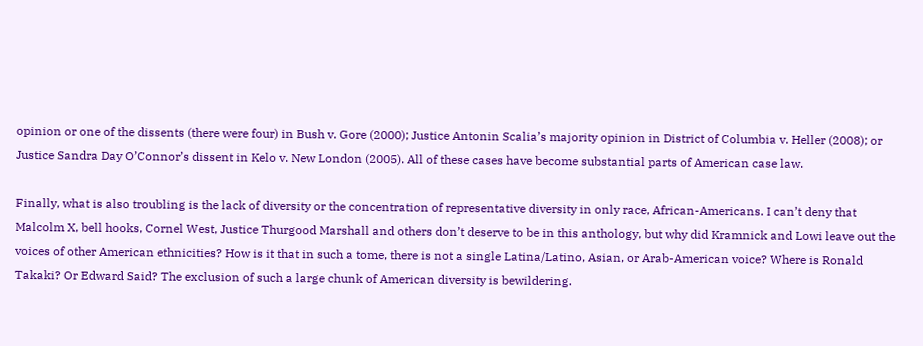opinion or one of the dissents (there were four) in Bush v. Gore (2000); Justice Antonin Scalia’s majority opinion in District of Columbia v. Heller (2008); or Justice Sandra Day O’Connor’s dissent in Kelo v. New London (2005). All of these cases have become substantial parts of American case law.

Finally, what is also troubling is the lack of diversity or the concentration of representative diversity in only race, African-Americans. I can’t deny that Malcolm X, bell hooks, Cornel West, Justice Thurgood Marshall and others don’t deserve to be in this anthology, but why did Kramnick and Lowi leave out the voices of other American ethnicities? How is it that in such a tome, there is not a single Latina/Latino, Asian, or Arab-American voice? Where is Ronald Takaki? Or Edward Said? The exclusion of such a large chunk of American diversity is bewildering.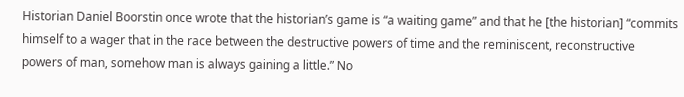Historian Daniel Boorstin once wrote that the historian’s game is “a waiting game” and that he [the historian] “commits himself to a wager that in the race between the destructive powers of time and the reminiscent, reconstructive powers of man, somehow man is always gaining a little.” No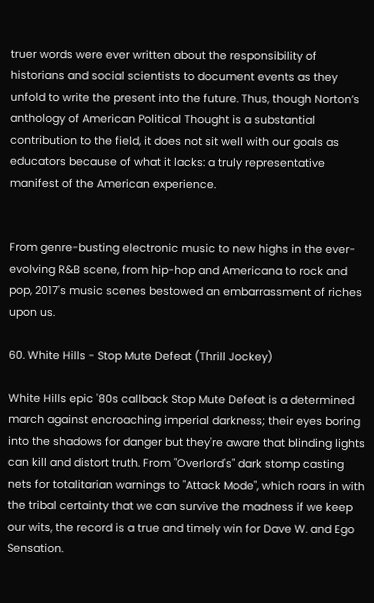truer words were ever written about the responsibility of historians and social scientists to document events as they unfold to write the present into the future. Thus, though Norton’s anthology of American Political Thought is a substantial contribution to the field, it does not sit well with our goals as educators because of what it lacks: a truly representative manifest of the American experience.


From genre-busting electronic music to new highs in the ever-evolving R&B scene, from hip-hop and Americana to rock and pop, 2017's music scenes bestowed an embarrassment of riches upon us.

60. White Hills - Stop Mute Defeat (Thrill Jockey)

White Hills epic '80s callback Stop Mute Defeat is a determined march against encroaching imperial darkness; their eyes boring into the shadows for danger but they're aware that blinding lights can kill and distort truth. From "Overlord's" dark stomp casting nets for totalitarian warnings to "Attack Mode", which roars in with the tribal certainty that we can survive the madness if we keep our wits, the record is a true and timely win for Dave W. and Ego Sensation.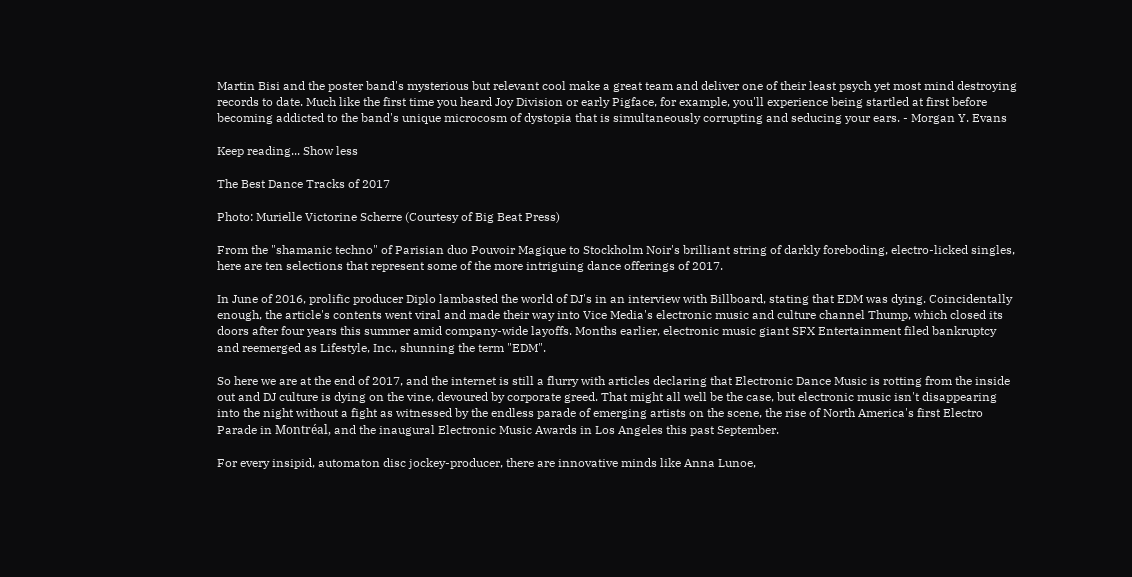Martin Bisi and the poster band's mysterious but relevant cool make a great team and deliver one of their least psych yet most mind destroying records to date. Much like the first time you heard Joy Division or early Pigface, for example, you'll experience being startled at first before becoming addicted to the band's unique microcosm of dystopia that is simultaneously corrupting and seducing your ears. - Morgan Y. Evans

Keep reading... Show less

The Best Dance Tracks of 2017

Photo: Murielle Victorine Scherre (Courtesy of Big Beat Press)

From the "shamanic techno" of Parisian duo Pouvoir Magique to Stockholm Noir's brilliant string of darkly foreboding, electro-licked singles, here are ten selections that represent some of the more intriguing dance offerings of 2017.

In June of 2016, prolific producer Diplo lambasted the world of DJ's in an interview with Billboard, stating that EDM was dying. Coincidentally enough, the article's contents went viral and made their way into Vice Media's electronic music and culture channel Thump, which closed its doors after four years this summer amid company-wide layoffs. Months earlier, electronic music giant SFX Entertainment filed bankruptcy and reemerged as Lifestyle, Inc., shunning the term "EDM".

So here we are at the end of 2017, and the internet is still a flurry with articles declaring that Electronic Dance Music is rotting from the inside out and DJ culture is dying on the vine, devoured by corporate greed. That might all well be the case, but electronic music isn't disappearing into the night without a fight as witnessed by the endless parade of emerging artists on the scene, the rise of North America's first Electro Parade in Montréal, and the inaugural Electronic Music Awards in Los Angeles this past September.

For every insipid, automaton disc jockey-producer, there are innovative minds like Anna Lunoe,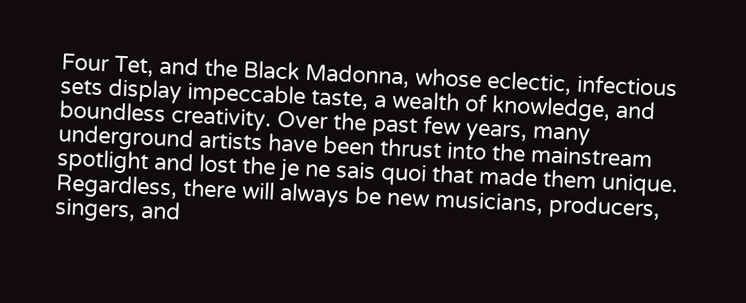Four Tet, and the Black Madonna, whose eclectic, infectious sets display impeccable taste, a wealth of knowledge, and boundless creativity. Over the past few years, many underground artists have been thrust into the mainstream spotlight and lost the je ne sais quoi that made them unique. Regardless, there will always be new musicians, producers, singers, and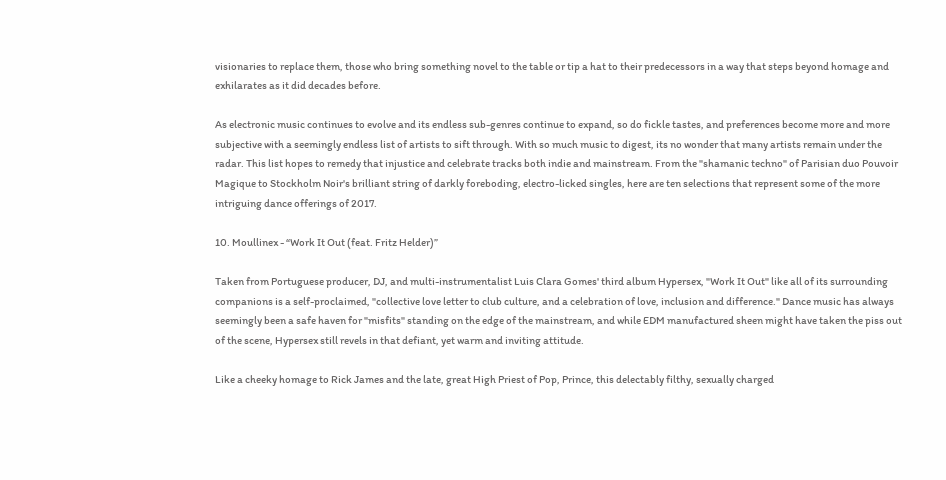visionaries to replace them, those who bring something novel to the table or tip a hat to their predecessors in a way that steps beyond homage and exhilarates as it did decades before.

As electronic music continues to evolve and its endless sub-genres continue to expand, so do fickle tastes, and preferences become more and more subjective with a seemingly endless list of artists to sift through. With so much music to digest, its no wonder that many artists remain under the radar. This list hopes to remedy that injustice and celebrate tracks both indie and mainstream. From the "shamanic techno" of Parisian duo Pouvoir Magique to Stockholm Noir's brilliant string of darkly foreboding, electro-licked singles, here are ten selections that represent some of the more intriguing dance offerings of 2017.

10. Moullinex - “Work It Out (feat. Fritz Helder)”

Taken from Portuguese producer, DJ, and multi-instrumentalist Luis Clara Gomes' third album Hypersex, "Work It Out" like all of its surrounding companions is a self-proclaimed, "collective love letter to club culture, and a celebration of love, inclusion and difference." Dance music has always seemingly been a safe haven for "misfits" standing on the edge of the mainstream, and while EDM manufactured sheen might have taken the piss out of the scene, Hypersex still revels in that defiant, yet warm and inviting attitude.

Like a cheeky homage to Rick James and the late, great High Priest of Pop, Prince, this delectably filthy, sexually charged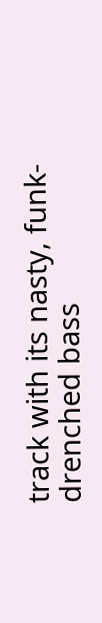track with its nasty, funk-drenched bass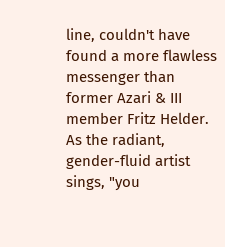line, couldn't have found a more flawless messenger than former Azari & III member Fritz Helder. As the radiant, gender-fluid artist sings, "you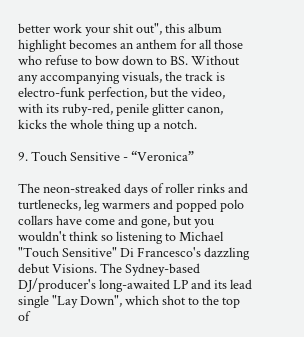better work your shit out", this album highlight becomes an anthem for all those who refuse to bow down to BS. Without any accompanying visuals, the track is electro-funk perfection, but the video, with its ruby-red, penile glitter canon, kicks the whole thing up a notch.

9. Touch Sensitive - “Veronica”

The neon-streaked days of roller rinks and turtlenecks, leg warmers and popped polo collars have come and gone, but you wouldn't think so listening to Michael "Touch Sensitive" Di Francesco's dazzling debut Visions. The Sydney-based DJ/producer's long-awaited LP and its lead single "Lay Down", which shot to the top of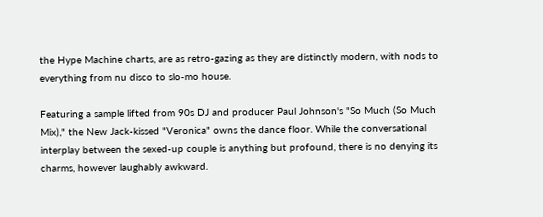the Hype Machine charts, are as retro-gazing as they are distinctly modern, with nods to everything from nu disco to slo-mo house.

Featuring a sample lifted from 90s DJ and producer Paul Johnson's "So Much (So Much Mix)," the New Jack-kissed "Veronica" owns the dance floor. While the conversational interplay between the sexed-up couple is anything but profound, there is no denying its charms, however laughably awkward.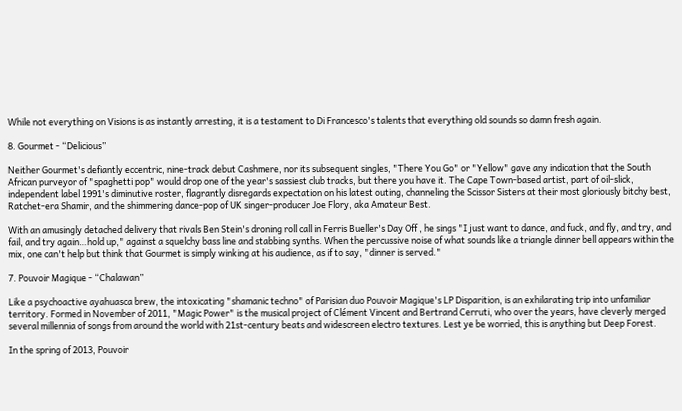While not everything on Visions is as instantly arresting, it is a testament to Di Francesco's talents that everything old sounds so damn fresh again.

8. Gourmet - “Delicious”

Neither Gourmet's defiantly eccentric, nine-track debut Cashmere, nor its subsequent singles, "There You Go" or "Yellow" gave any indication that the South African purveyor of "spaghetti pop" would drop one of the year's sassiest club tracks, but there you have it. The Cape Town-based artist, part of oil-slick, independent label 1991's diminutive roster, flagrantly disregards expectation on his latest outing, channeling the Scissor Sisters at their most gloriously bitchy best, Ratchet-era Shamir, and the shimmering dance-pop of UK singer-producer Joe Flory, aka Amateur Best.

With an amusingly detached delivery that rivals Ben Stein's droning roll call in Ferris Bueller's Day Off , he sings "I just want to dance, and fuck, and fly, and try, and fail, and try again…hold up," against a squelchy bass line and stabbing synths. When the percussive noise of what sounds like a triangle dinner bell appears within the mix, one can't help but think that Gourmet is simply winking at his audience, as if to say, "dinner is served."

7. Pouvoir Magique - “Chalawan”

Like a psychoactive ayahuasca brew, the intoxicating "shamanic techno" of Parisian duo Pouvoir Magique's LP Disparition, is an exhilarating trip into unfamiliar territory. Formed in November of 2011, "Magic Power" is the musical project of Clément Vincent and Bertrand Cerruti, who over the years, have cleverly merged several millennia of songs from around the world with 21st-century beats and widescreen electro textures. Lest ye be worried, this is anything but Deep Forest.

In the spring of 2013, Pouvoir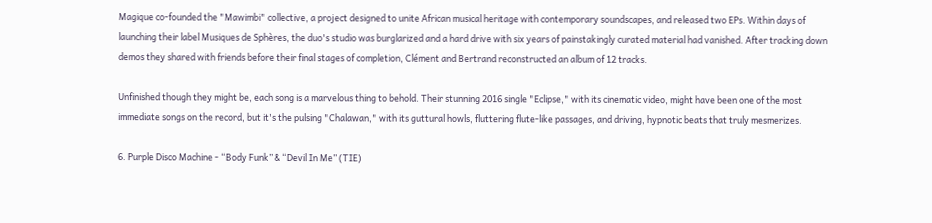Magique co-founded the "Mawimbi" collective, a project designed to unite African musical heritage with contemporary soundscapes, and released two EPs. Within days of launching their label Musiques de Sphères, the duo's studio was burglarized and a hard drive with six years of painstakingly curated material had vanished. After tracking down demos they shared with friends before their final stages of completion, Clément and Bertrand reconstructed an album of 12 tracks.

Unfinished though they might be, each song is a marvelous thing to behold. Their stunning 2016 single "Eclipse," with its cinematic video, might have been one of the most immediate songs on the record, but it's the pulsing "Chalawan," with its guttural howls, fluttering flute-like passages, and driving, hypnotic beats that truly mesmerizes.

6. Purple Disco Machine - “Body Funk” & “Devil In Me” (TIE)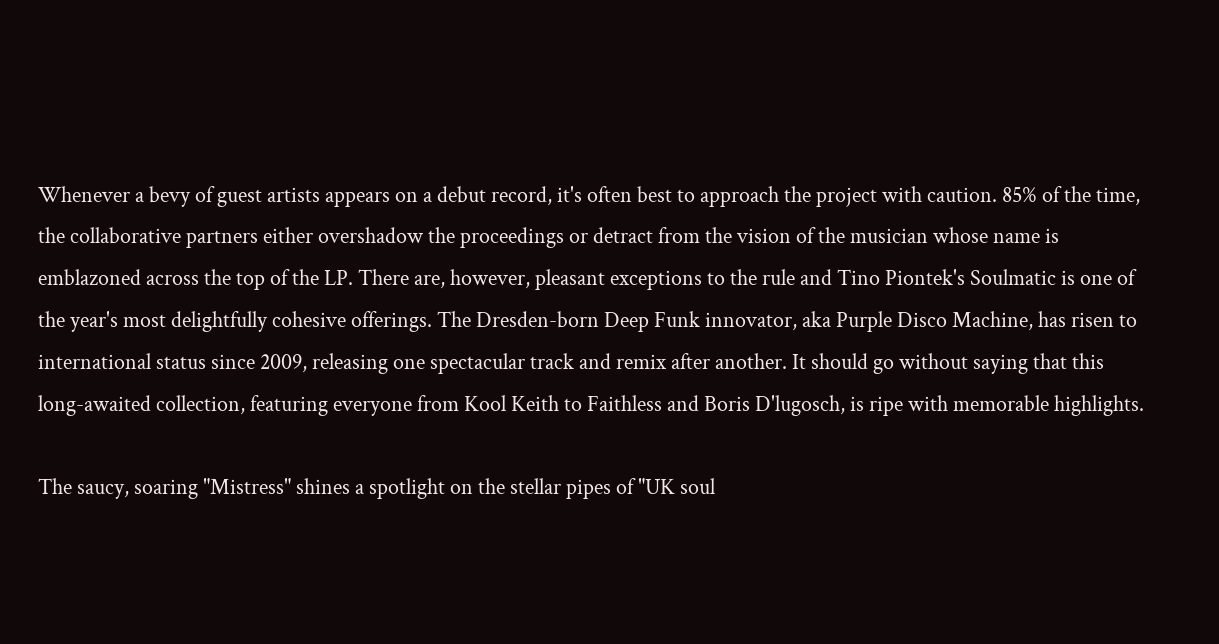Whenever a bevy of guest artists appears on a debut record, it's often best to approach the project with caution. 85% of the time, the collaborative partners either overshadow the proceedings or detract from the vision of the musician whose name is emblazoned across the top of the LP. There are, however, pleasant exceptions to the rule and Tino Piontek's Soulmatic is one of the year's most delightfully cohesive offerings. The Dresden-born Deep Funk innovator, aka Purple Disco Machine, has risen to international status since 2009, releasing one spectacular track and remix after another. It should go without saying that this long-awaited collection, featuring everyone from Kool Keith to Faithless and Boris D'lugosch, is ripe with memorable highlights.

The saucy, soaring "Mistress" shines a spotlight on the stellar pipes of "UK soul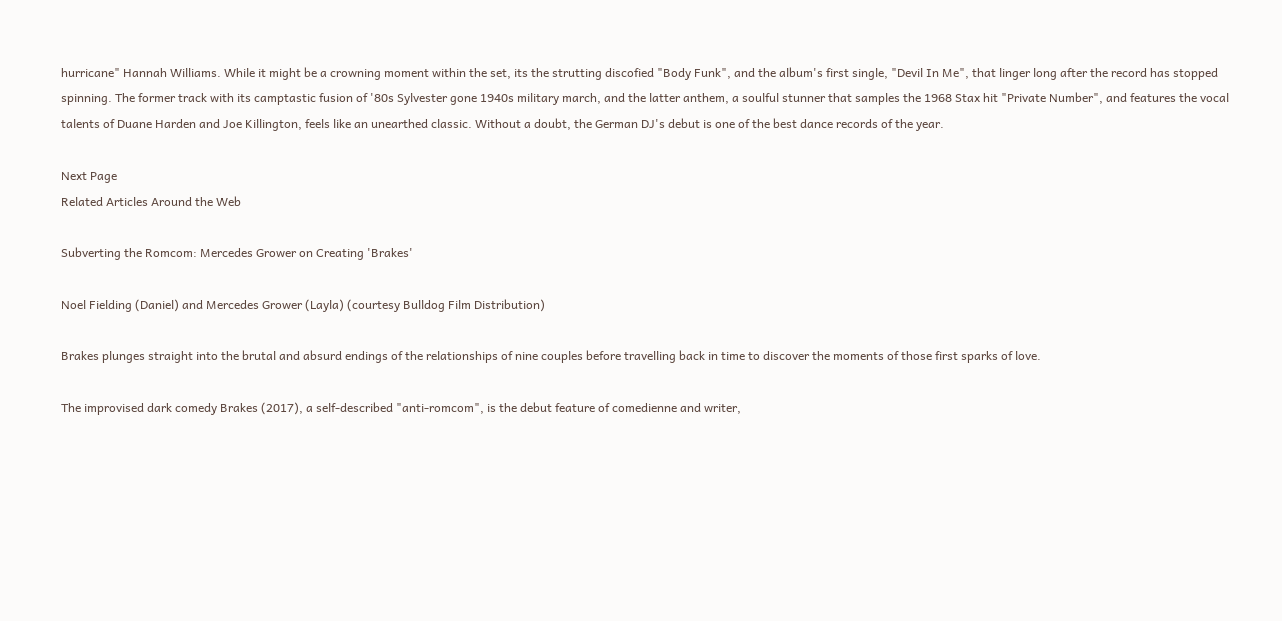hurricane" Hannah Williams. While it might be a crowning moment within the set, its the strutting discofied "Body Funk", and the album's first single, "Devil In Me", that linger long after the record has stopped spinning. The former track with its camptastic fusion of '80s Sylvester gone 1940s military march, and the latter anthem, a soulful stunner that samples the 1968 Stax hit "Private Number", and features the vocal talents of Duane Harden and Joe Killington, feels like an unearthed classic. Without a doubt, the German DJ's debut is one of the best dance records of the year.

Next Page
Related Articles Around the Web

Subverting the Romcom: Mercedes Grower on Creating 'Brakes'

Noel Fielding (Daniel) and Mercedes Grower (Layla) (courtesy Bulldog Film Distribution)

Brakes plunges straight into the brutal and absurd endings of the relationships of nine couples before travelling back in time to discover the moments of those first sparks of love.

The improvised dark comedy Brakes (2017), a self-described "anti-romcom", is the debut feature of comedienne and writer,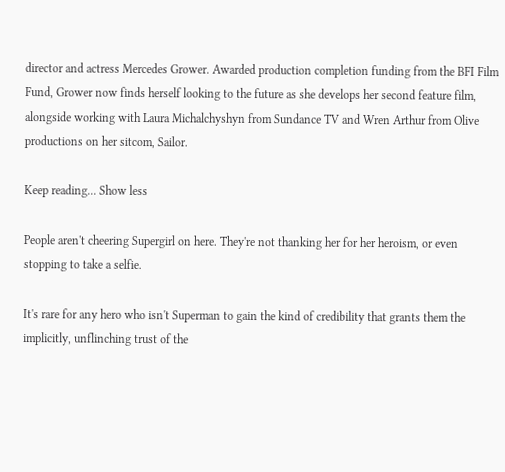director and actress Mercedes Grower. Awarded production completion funding from the BFI Film Fund, Grower now finds herself looking to the future as she develops her second feature film, alongside working with Laura Michalchyshyn from Sundance TV and Wren Arthur from Olive productions on her sitcom, Sailor.

Keep reading... Show less

People aren't cheering Supergirl on here. They're not thanking her for her heroism, or even stopping to take a selfie.

It's rare for any hero who isn't Superman to gain the kind of credibility that grants them the implicitly, unflinching trust of the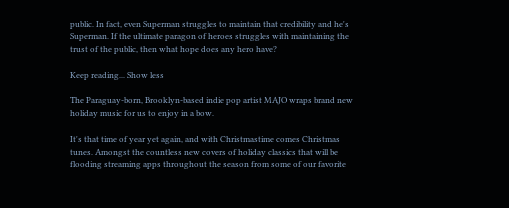public. In fact, even Superman struggles to maintain that credibility and he's Superman. If the ultimate paragon of heroes struggles with maintaining the trust of the public, then what hope does any hero have?

Keep reading... Show less

The Paraguay-born, Brooklyn-based indie pop artist MAJO wraps brand new holiday music for us to enjoy in a bow.

It's that time of year yet again, and with Christmastime comes Christmas tunes. Amongst the countless new covers of holiday classics that will be flooding streaming apps throughout the season from some of our favorite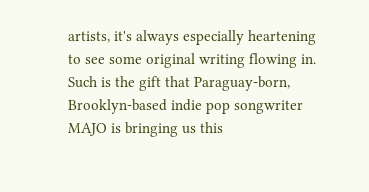artists, it's always especially heartening to see some original writing flowing in. Such is the gift that Paraguay-born, Brooklyn-based indie pop songwriter MAJO is bringing us this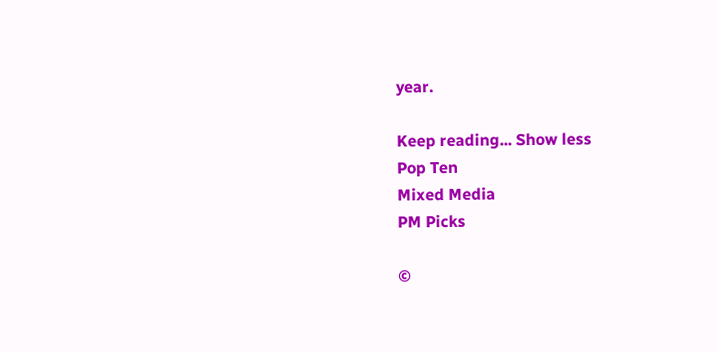year.

Keep reading... Show less
Pop Ten
Mixed Media
PM Picks

©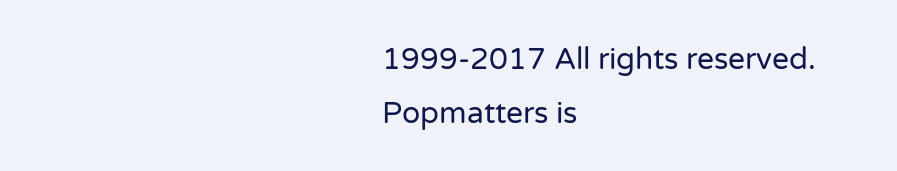1999-2017 All rights reserved.
Popmatters is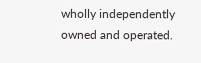wholly independently owned and operated.